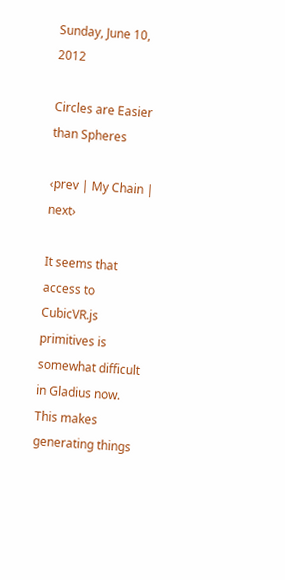Sunday, June 10, 2012

Circles are Easier than Spheres

‹prev | My Chain | next›

It seems that access to CubicVR.js primitives is somewhat difficult in Gladius now. This makes generating things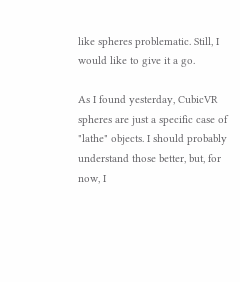like spheres problematic. Still, I would like to give it a go.

As I found yesterday, CubicVR spheres are just a specific case of "lathe" objects. I should probably understand those better, but, for now, I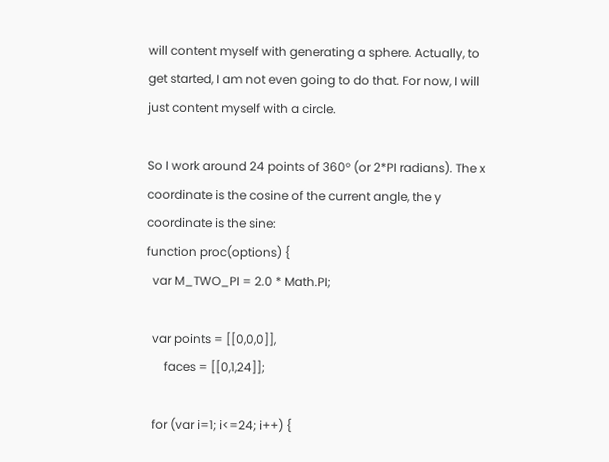will content myself with generating a sphere. Actually, to get started, I am not even going to do that. For now, I will just content myself with a circle.

So I work around 24 points of 360° (or 2*PI radians). The x coordinate is the cosine of the current angle, the y coordinate is the sine:
function proc(options) {
  var M_TWO_PI = 2.0 * Math.PI;

  var points = [[0,0,0]],
      faces = [[0,1,24]];

  for (var i=1; i<=24; i++) {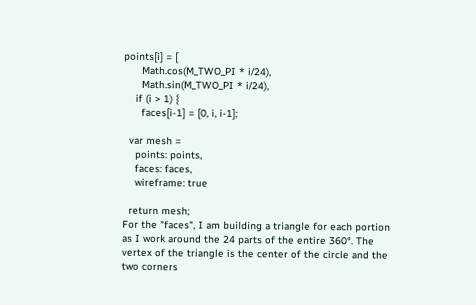points[i] = [
      Math.cos(M_TWO_PI * i/24),
      Math.sin(M_TWO_PI * i/24),
    if (i > 1) {
      faces[i-1] = [0, i, i-1];

  var mesh =
    points: points,
    faces: faces,
    wireframe: true

  return mesh;
For the "faces", I am building a triangle for each portion as I work around the 24 parts of the entire 360°. The vertex of the triangle is the center of the circle and the two corners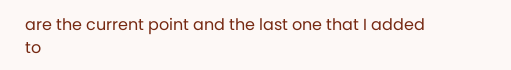are the current point and the last one that I added to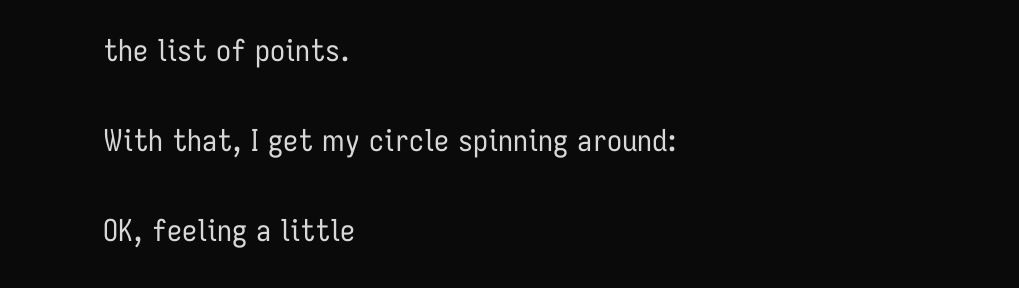the list of points.

With that, I get my circle spinning around:

OK, feeling a little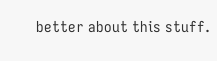better about this stuff.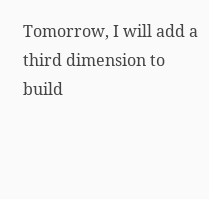Tomorrow, I will add a third dimension to build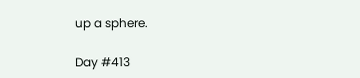up a sphere.

Day #413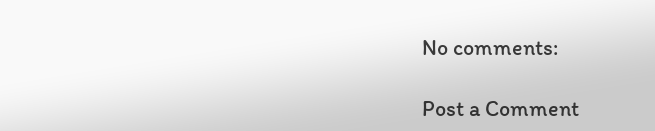No comments:

Post a Comment